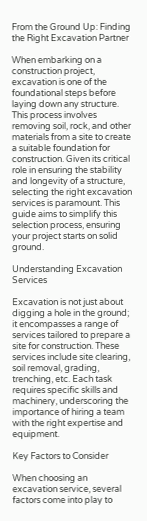From the Ground Up: Finding the Right Excavation Partner

When embarking on a construction project, excavation is one of the foundational steps before laying down any structure. This process involves removing soil, rock, and other materials from a site to create a suitable foundation for construction. Given its critical role in ensuring the stability and longevity of a structure, selecting the right excavation services is paramount. This guide aims to simplify this selection process, ensuring your project starts on solid ground.

Understanding Excavation Services

Excavation is not just about digging a hole in the ground; it encompasses a range of services tailored to prepare a site for construction. These services include site clearing, soil removal, grading, trenching, etc. Each task requires specific skills and machinery, underscoring the importance of hiring a team with the right expertise and equipment.

Key Factors to Consider

When choosing an excavation service, several factors come into play to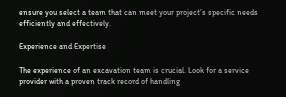ensure you select a team that can meet your project’s specific needs efficiently and effectively.

Experience and Expertise

The experience of an excavation team is crucial. Look for a service provider with a proven track record of handling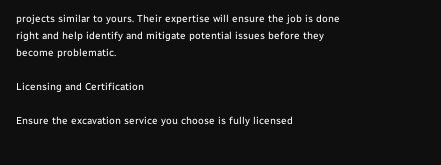projects similar to yours. Their expertise will ensure the job is done right and help identify and mitigate potential issues before they become problematic.

Licensing and Certification

Ensure the excavation service you choose is fully licensed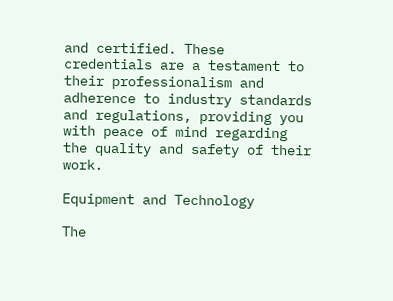and certified. These credentials are a testament to their professionalism and adherence to industry standards and regulations, providing you with peace of mind regarding the quality and safety of their work.

Equipment and Technology

The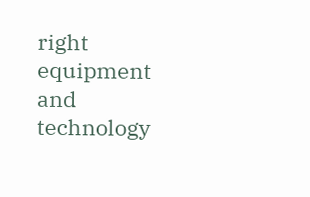right equipment and technology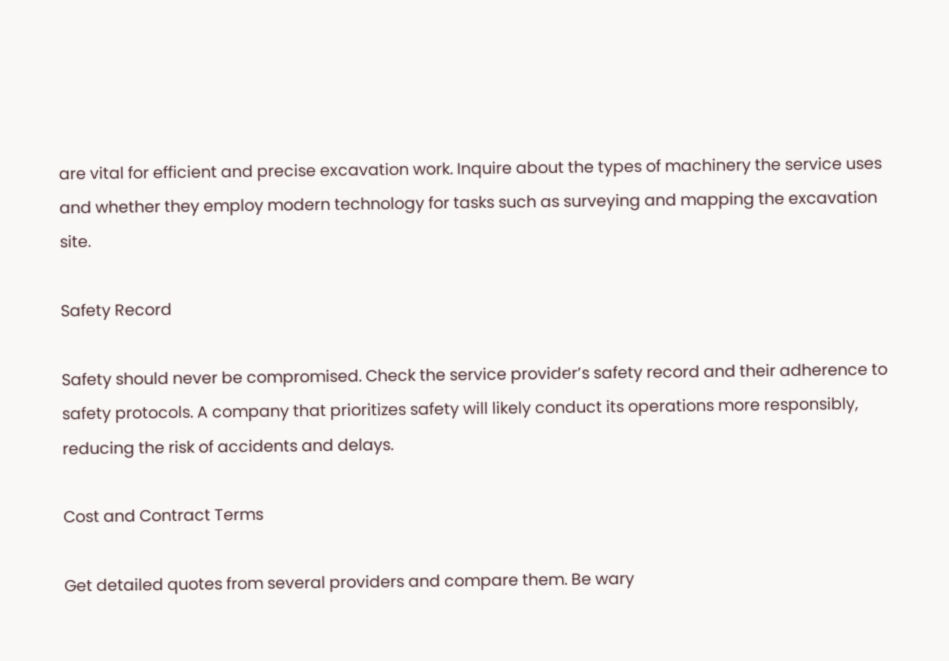are vital for efficient and precise excavation work. Inquire about the types of machinery the service uses and whether they employ modern technology for tasks such as surveying and mapping the excavation site.

Safety Record

Safety should never be compromised. Check the service provider’s safety record and their adherence to safety protocols. A company that prioritizes safety will likely conduct its operations more responsibly, reducing the risk of accidents and delays.

Cost and Contract Terms

Get detailed quotes from several providers and compare them. Be wary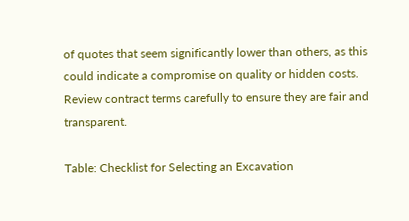of quotes that seem significantly lower than others, as this could indicate a compromise on quality or hidden costs. Review contract terms carefully to ensure they are fair and transparent.

Table: Checklist for Selecting an Excavation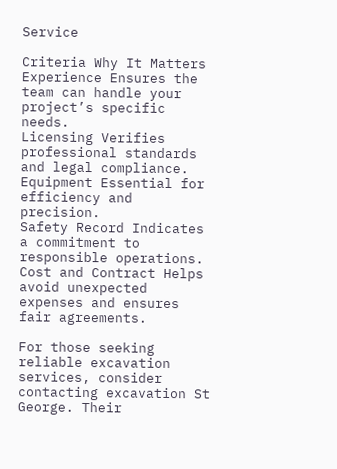Service

Criteria Why It Matters
Experience Ensures the team can handle your project’s specific needs.
Licensing Verifies professional standards and legal compliance.
Equipment Essential for efficiency and precision.
Safety Record Indicates a commitment to responsible operations.
Cost and Contract Helps avoid unexpected expenses and ensures fair agreements.

For those seeking reliable excavation services, consider contacting excavation St George. Their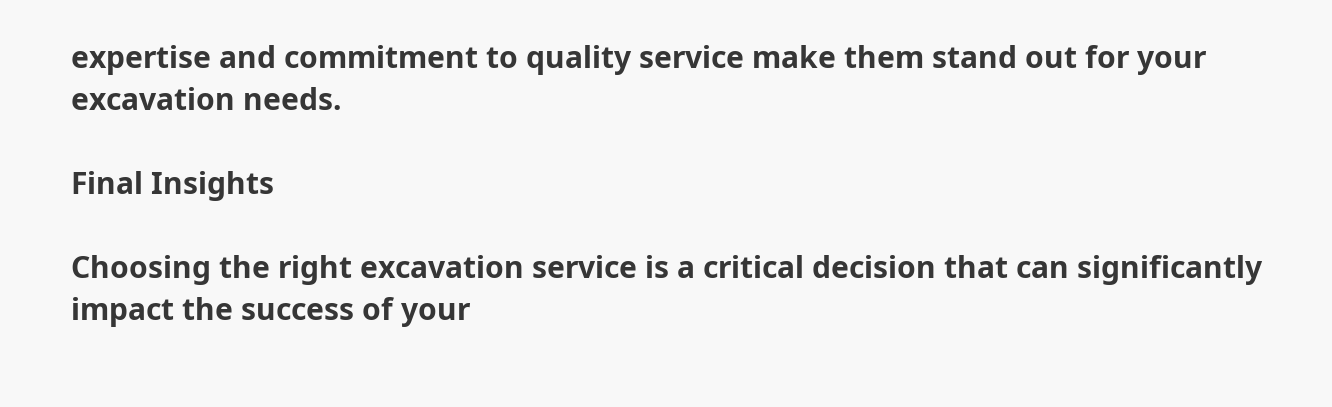expertise and commitment to quality service make them stand out for your excavation needs.

Final Insights

Choosing the right excavation service is a critical decision that can significantly impact the success of your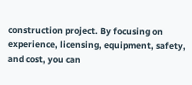construction project. By focusing on experience, licensing, equipment, safety, and cost, you can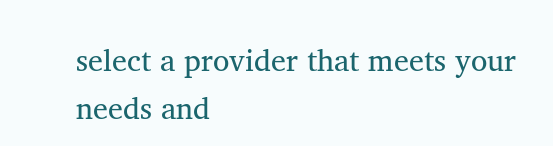select a provider that meets your needs and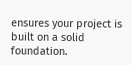ensures your project is built on a solid foundation.